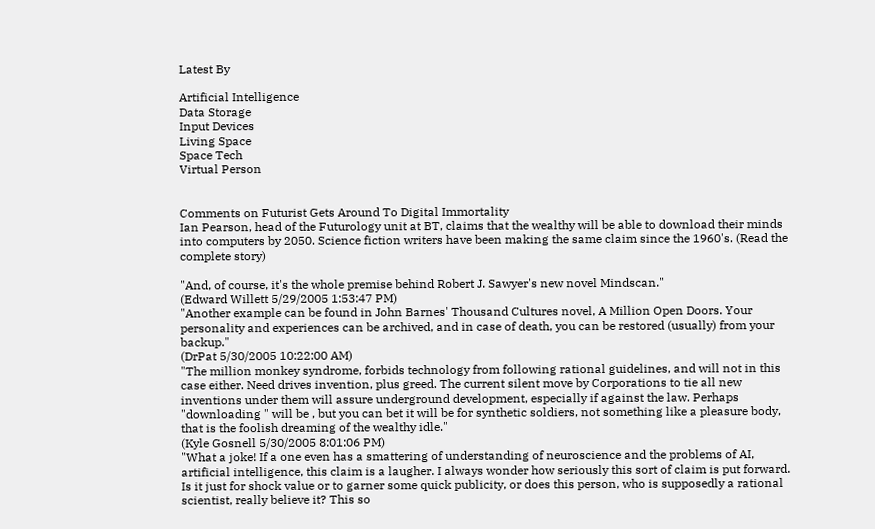Latest By

Artificial Intelligence
Data Storage
Input Devices
Living Space
Space Tech
Virtual Person


Comments on Futurist Gets Around To Digital Immortality
Ian Pearson, head of the Futurology unit at BT, claims that the wealthy will be able to download their minds into computers by 2050. Science fiction writers have been making the same claim since the 1960's. (Read the complete story)

"And, of course, it's the whole premise behind Robert J. Sawyer's new novel Mindscan."
(Edward Willett 5/29/2005 1:53:47 PM)
"Another example can be found in John Barnes' Thousand Cultures novel, A Million Open Doors. Your personality and experiences can be archived, and in case of death, you can be restored (usually) from your backup."
(DrPat 5/30/2005 10:22:00 AM)
"The million monkey syndrome, forbids technology from following rational guidelines, and will not in this case either. Need drives invention, plus greed. The current silent move by Corporations to tie all new inventions under them will assure underground development, especially if against the law. Perhaps "downloading " will be , but you can bet it will be for synthetic soldiers, not something like a pleasure body, that is the foolish dreaming of the wealthy idle."
(Kyle Gosnell 5/30/2005 8:01:06 PM)
"What a joke! If a one even has a smattering of understanding of neuroscience and the problems of AI, artificial intelligence, this claim is a laugher. I always wonder how seriously this sort of claim is put forward. Is it just for shock value or to garner some quick publicity, or does this person, who is supposedly a rational scientist, really believe it? This so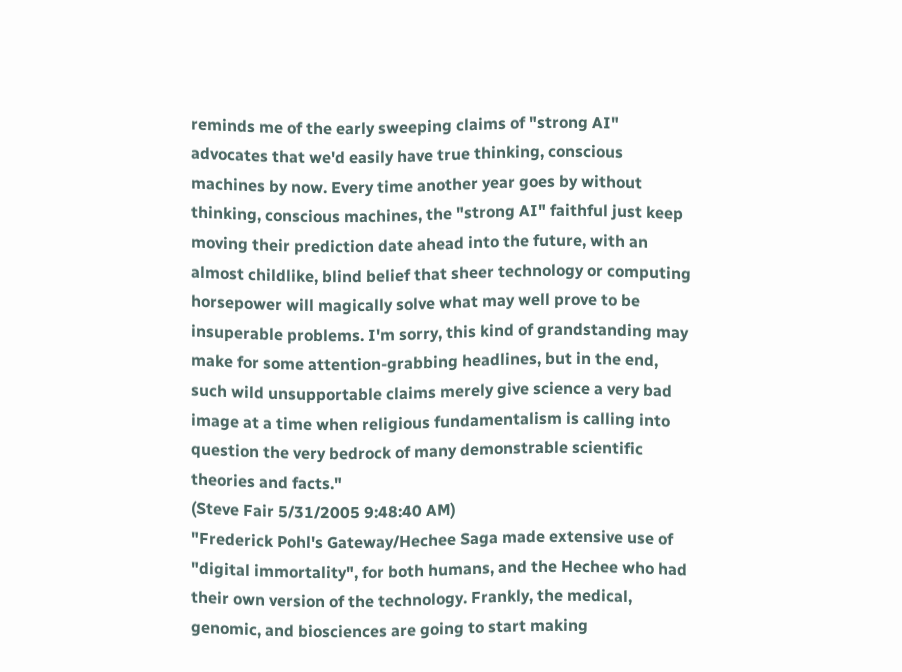reminds me of the early sweeping claims of "strong AI" advocates that we'd easily have true thinking, conscious machines by now. Every time another year goes by without thinking, conscious machines, the "strong AI" faithful just keep moving their prediction date ahead into the future, with an almost childlike, blind belief that sheer technology or computing horsepower will magically solve what may well prove to be insuperable problems. I'm sorry, this kind of grandstanding may make for some attention-grabbing headlines, but in the end, such wild unsupportable claims merely give science a very bad image at a time when religious fundamentalism is calling into question the very bedrock of many demonstrable scientific theories and facts."
(Steve Fair 5/31/2005 9:48:40 AM)
"Frederick Pohl's Gateway/Hechee Saga made extensive use of "digital immortality", for both humans, and the Hechee who had their own version of the technology. Frankly, the medical, genomic, and biosciences are going to start making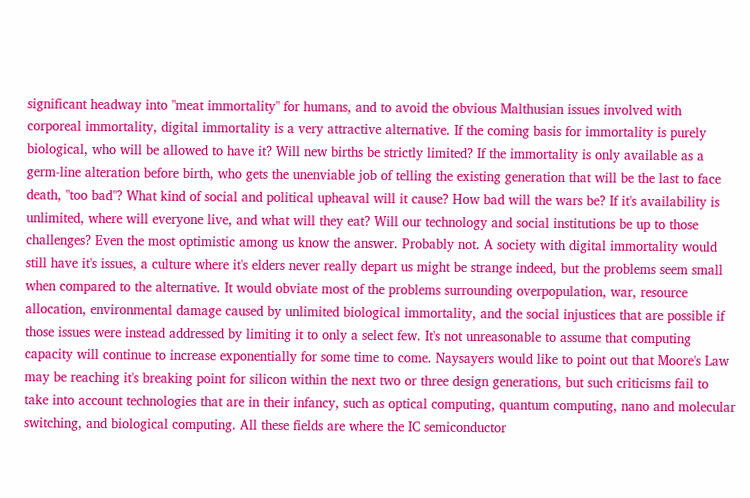significant headway into "meat immortality" for humans, and to avoid the obvious Malthusian issues involved with corporeal immortality, digital immortality is a very attractive alternative. If the coming basis for immortality is purely biological, who will be allowed to have it? Will new births be strictly limited? If the immortality is only available as a germ-line alteration before birth, who gets the unenviable job of telling the existing generation that will be the last to face death, "too bad"? What kind of social and political upheaval will it cause? How bad will the wars be? If it's availability is unlimited, where will everyone live, and what will they eat? Will our technology and social institutions be up to those challenges? Even the most optimistic among us know the answer. Probably not. A society with digital immortality would still have it's issues, a culture where it's elders never really depart us might be strange indeed, but the problems seem small when compared to the alternative. It would obviate most of the problems surrounding overpopulation, war, resource allocation, environmental damage caused by unlimited biological immortality, and the social injustices that are possible if those issues were instead addressed by limiting it to only a select few. It's not unreasonable to assume that computing capacity will continue to increase exponentially for some time to come. Naysayers would like to point out that Moore's Law may be reaching it's breaking point for silicon within the next two or three design generations, but such criticisms fail to take into account technologies that are in their infancy, such as optical computing, quantum computing, nano and molecular switching, and biological computing. All these fields are where the IC semiconductor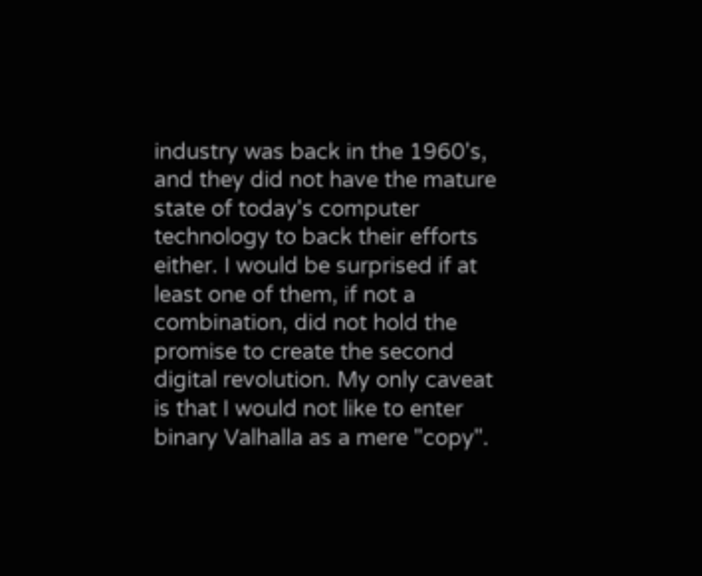industry was back in the 1960's, and they did not have the mature state of today's computer technology to back their efforts either. I would be surprised if at least one of them, if not a combination, did not hold the promise to create the second digital revolution. My only caveat is that I would not like to enter binary Valhalla as a mere "copy".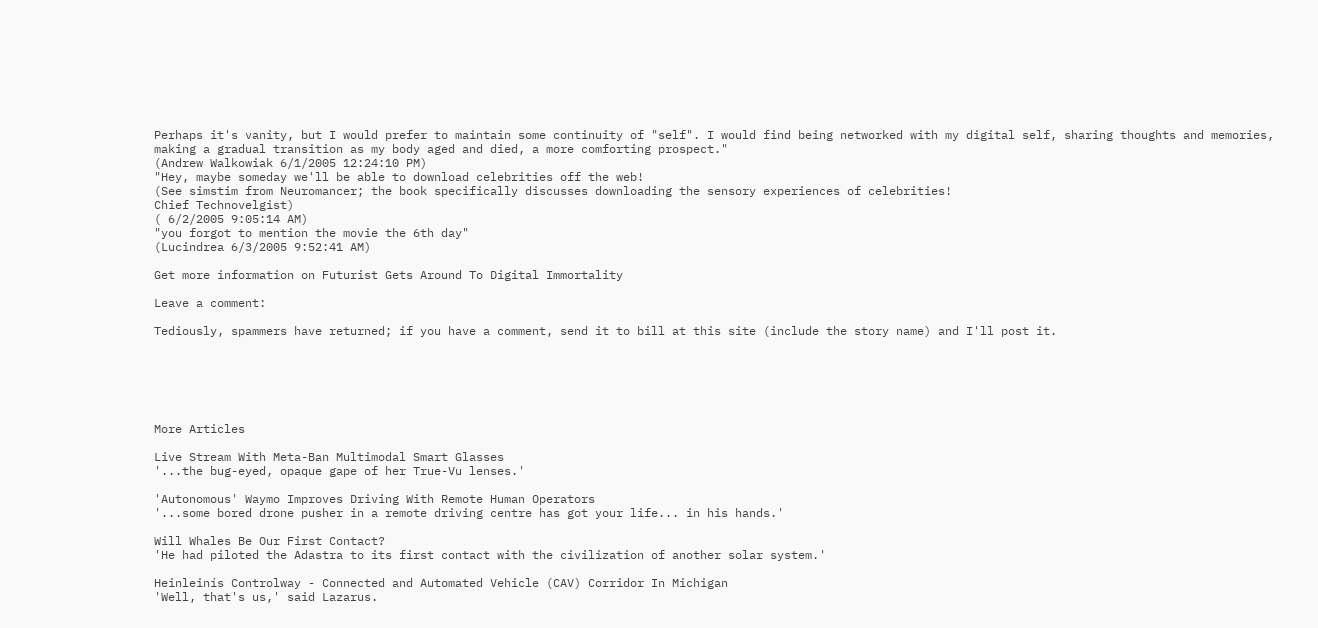Perhaps it's vanity, but I would prefer to maintain some continuity of "self". I would find being networked with my digital self, sharing thoughts and memories, making a gradual transition as my body aged and died, a more comforting prospect."
(Andrew Walkowiak 6/1/2005 12:24:10 PM)
"Hey, maybe someday we'll be able to download celebrities off the web!
(See simstim from Neuromancer; the book specifically discusses downloading the sensory experiences of celebrities!
Chief Technovelgist)
( 6/2/2005 9:05:14 AM)
"you forgot to mention the movie the 6th day"
(Lucindrea 6/3/2005 9:52:41 AM)

Get more information on Futurist Gets Around To Digital Immortality

Leave a comment:

Tediously, spammers have returned; if you have a comment, send it to bill at this site (include the story name) and I'll post it.






More Articles

Live Stream With Meta-Ban Multimodal Smart Glasses
'...the bug-eyed, opaque gape of her True-Vu lenses.'

'Autonomous' Waymo Improves Driving With Remote Human Operators
'...some bored drone pusher in a remote driving centre has got your life... in his hands.'

Will Whales Be Our First Contact?
'He had piloted the Adastra to its first contact with the civilization of another solar system.'

Heinleinís Controlway - Connected and Automated Vehicle (CAV) Corridor In Michigan
'Well, that's us,' said Lazarus.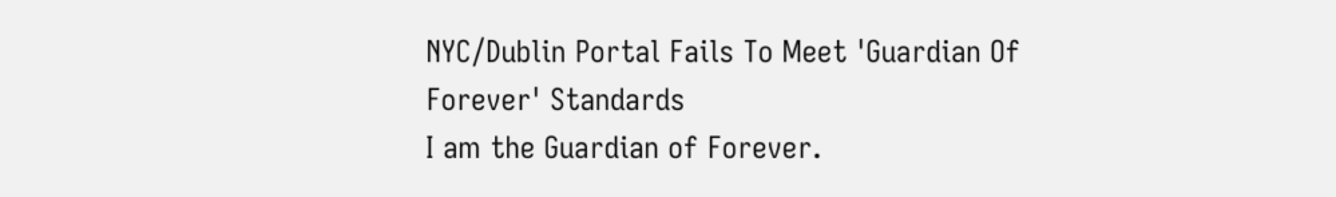NYC/Dublin Portal Fails To Meet 'Guardian Of Forever' Standards
I am the Guardian of Forever.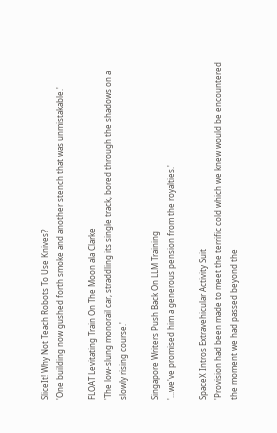SliceIt! Why Not Teach Robots To Use Knives?
'One building now gushed forth smoke and another stench that was unmistakable.'

FLOAT Levitating Train On The Moon ala Clarke
'The low-slung monorail car, straddling its single track, bored through the shadows on a slowly rising course.'

Singapore Writers Push Back On LLM Training
'...we've promised him a generous pension from the royalties.'

SpaceX Intros Extravehicular Activity Suit
'Provision had been made to meet the terrific cold which we knew would be encountered the moment we had passed beyond the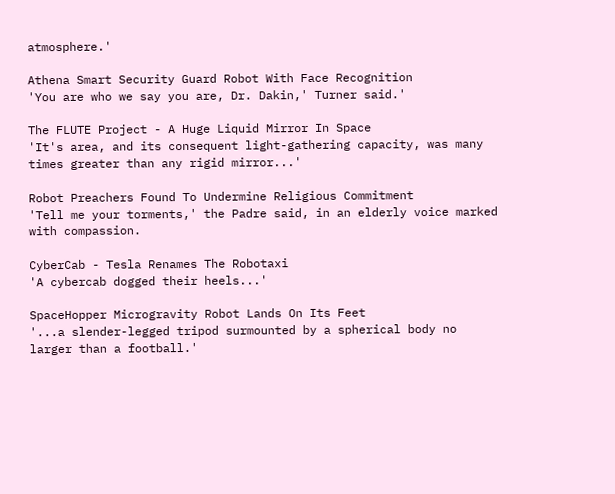atmosphere.'

Athena Smart Security Guard Robot With Face Recognition
'You are who we say you are, Dr. Dakin,' Turner said.'

The FLUTE Project - A Huge Liquid Mirror In Space
'It's area, and its consequent light-gathering capacity, was many times greater than any rigid mirror...'

Robot Preachers Found To Undermine Religious Commitment
'Tell me your torments,' the Padre said, in an elderly voice marked with compassion.

CyberCab - Tesla Renames The Robotaxi
'A cybercab dogged their heels...'

SpaceHopper Microgravity Robot Lands On Its Feet
'...a slender-legged tripod surmounted by a spherical body no larger than a football.'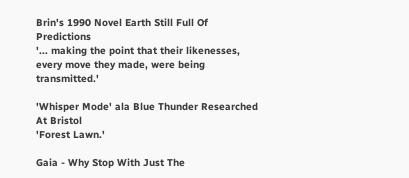Brin's 1990 Novel Earth Still Full Of Predictions
'... making the point that their likenesses, every move they made, were being transmitted.'

'Whisper Mode' ala Blue Thunder Researched At Bristol
'Forest Lawn.'

Gaia - Why Stop With Just The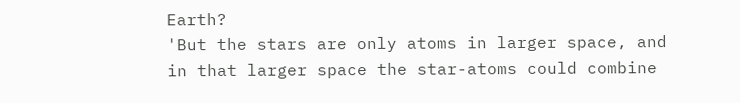Earth?
'But the stars are only atoms in larger space, and in that larger space the star-atoms could combine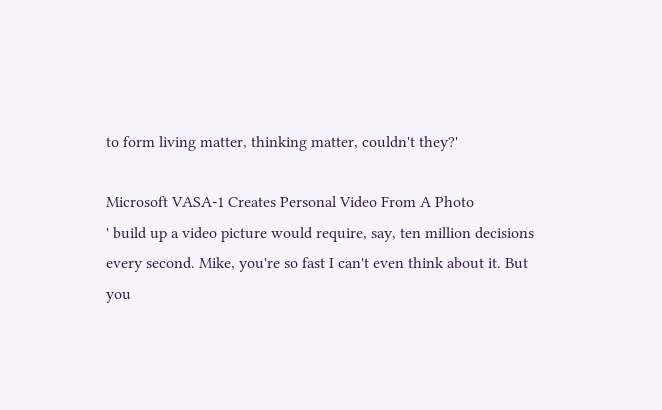to form living matter, thinking matter, couldn't they?'

Microsoft VASA-1 Creates Personal Video From A Photo
' build up a video picture would require, say, ten million decisions every second. Mike, you're so fast I can't even think about it. But you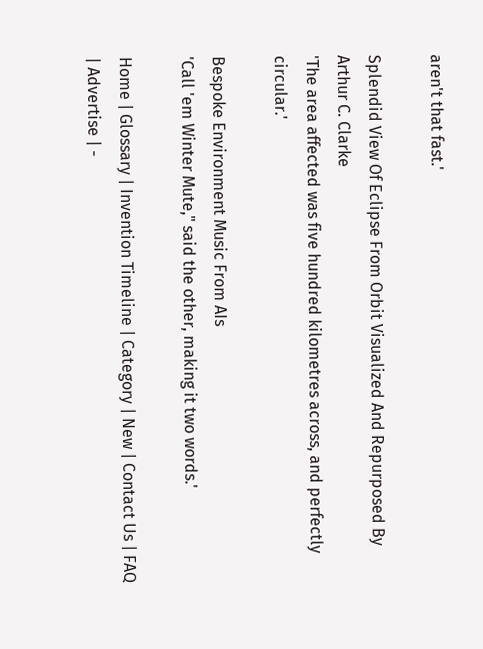aren't that fast.'

Splendid View Of Eclipse From Orbit Visualized And Repurposed By Arthur C. Clarke
'The area affected was five hundred kilometres across, and perfectly circular.'

Bespoke Environment Music From AIs
'Call 'em Winter Mute," said the other, making it two words.'

Home | Glossary | Invention Timeline | Category | New | Contact Us | FAQ | Advertise | -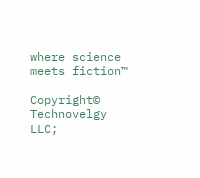where science meets fiction™

Copyright© Technovelgy LLC;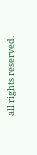all rights reserved.